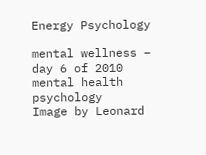Energy Psychology

mental wellness – day 6 of 2010
mental health psychology
Image by Leonard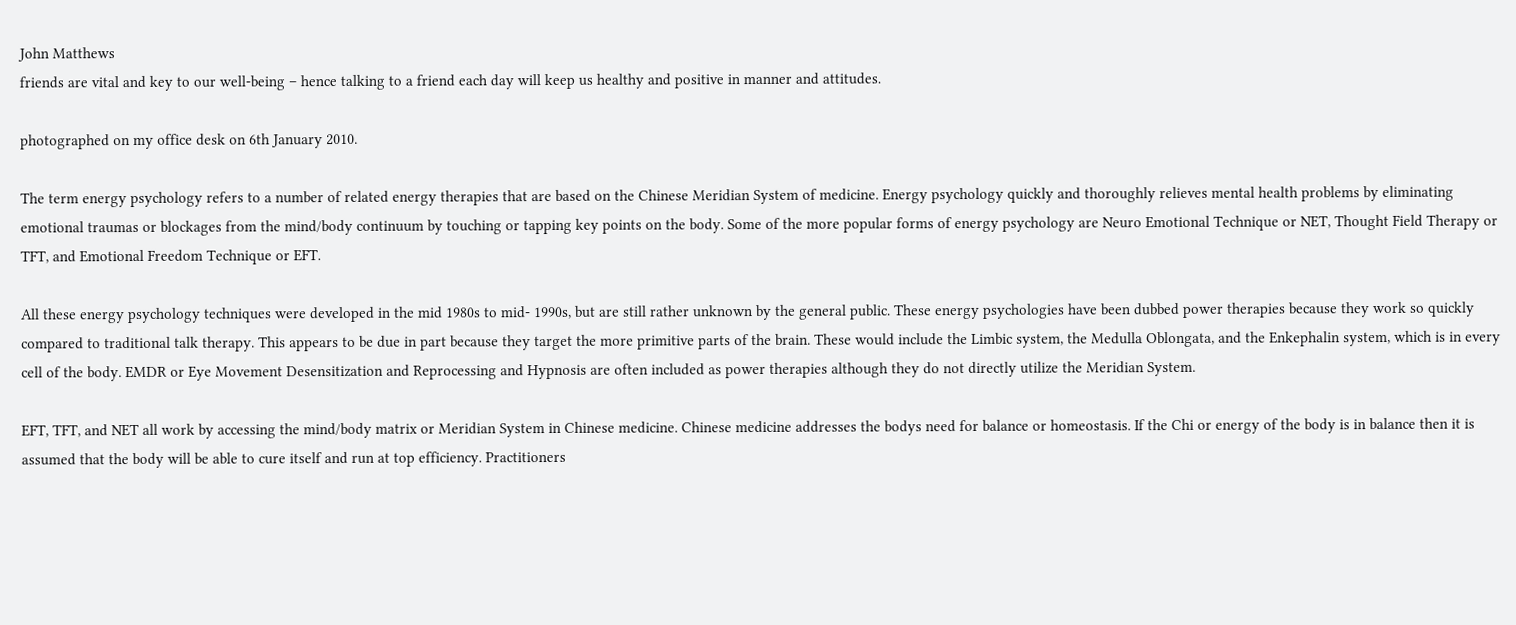John Matthews
friends are vital and key to our well-being – hence talking to a friend each day will keep us healthy and positive in manner and attitudes.

photographed on my office desk on 6th January 2010.

The term energy psychology refers to a number of related energy therapies that are based on the Chinese Meridian System of medicine. Energy psychology quickly and thoroughly relieves mental health problems by eliminating emotional traumas or blockages from the mind/body continuum by touching or tapping key points on the body. Some of the more popular forms of energy psychology are Neuro Emotional Technique or NET, Thought Field Therapy or TFT, and Emotional Freedom Technique or EFT.

All these energy psychology techniques were developed in the mid 1980s to mid- 1990s, but are still rather unknown by the general public. These energy psychologies have been dubbed power therapies because they work so quickly compared to traditional talk therapy. This appears to be due in part because they target the more primitive parts of the brain. These would include the Limbic system, the Medulla Oblongata, and the Enkephalin system, which is in every cell of the body. EMDR or Eye Movement Desensitization and Reprocessing and Hypnosis are often included as power therapies although they do not directly utilize the Meridian System.

EFT, TFT, and NET all work by accessing the mind/body matrix or Meridian System in Chinese medicine. Chinese medicine addresses the bodys need for balance or homeostasis. If the Chi or energy of the body is in balance then it is assumed that the body will be able to cure itself and run at top efficiency. Practitioners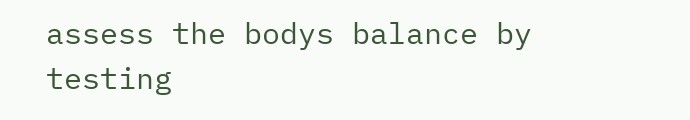assess the bodys balance by testing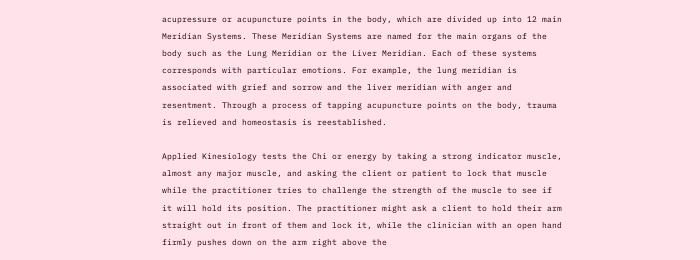acupressure or acupuncture points in the body, which are divided up into 12 main Meridian Systems. These Meridian Systems are named for the main organs of the body such as the Lung Meridian or the Liver Meridian. Each of these systems corresponds with particular emotions. For example, the lung meridian is associated with grief and sorrow and the liver meridian with anger and resentment. Through a process of tapping acupuncture points on the body, trauma is relieved and homeostasis is reestablished.

Applied Kinesiology tests the Chi or energy by taking a strong indicator muscle, almost any major muscle, and asking the client or patient to lock that muscle while the practitioner tries to challenge the strength of the muscle to see if it will hold its position. The practitioner might ask a client to hold their arm straight out in front of them and lock it, while the clinician with an open hand firmly pushes down on the arm right above the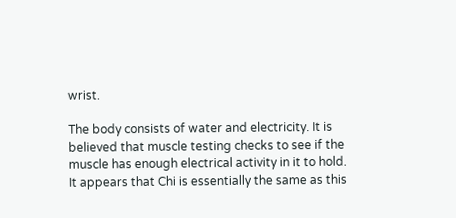wrist.

The body consists of water and electricity. It is believed that muscle testing checks to see if the muscle has enough electrical activity in it to hold. It appears that Chi is essentially the same as this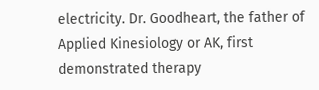electricity. Dr. Goodheart, the father of Applied Kinesiology or AK, first demonstrated therapy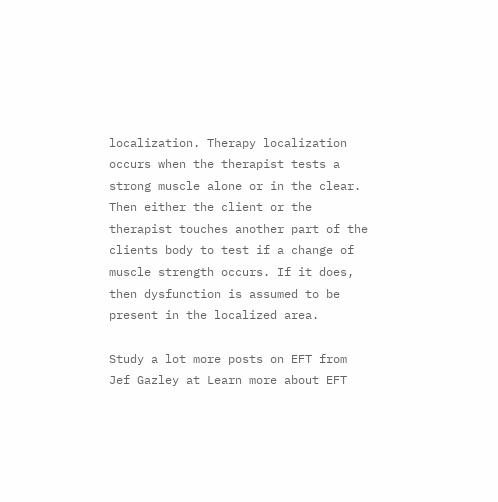localization. Therapy localization occurs when the therapist tests a strong muscle alone or in the clear. Then either the client or the therapist touches another part of the clients body to test if a change of muscle strength occurs. If it does, then dysfunction is assumed to be present in the localized area.

Study a lot more posts on EFT from Jef Gazley at Learn more about EFT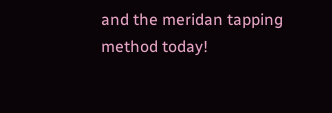and the meridan tapping method today!